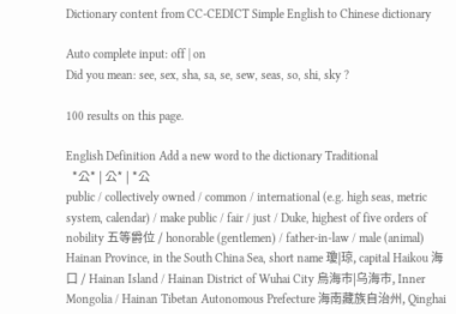Dictionary content from CC-CEDICT Simple English to Chinese dictionary

Auto complete input: off | on
Did you mean: see, sex, sha, sa, se, sew, seas, so, shi, sky ?

100 results on this page.

English Definition Add a new word to the dictionary Traditional
  *公* | 公* | *公
public / collectively owned / common / international (e.g. high seas, metric system, calendar) / make public / fair / just / Duke, highest of five orders of nobility 五等爵位 / honorable (gentlemen) / father-in-law / male (animal)
Hainan Province, in the South China Sea, short name 瓊|琼, capital Haikou 海口 / Hainan Island / Hainan District of Wuhai City 烏海市|乌海市, Inner Mongolia / Hainan Tibetan Autonomous Prefecture 海南藏族自治州, Qinghai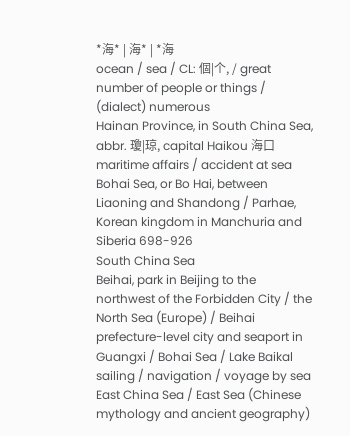*海* | 海* | *海
ocean / sea / CL: 個|个, / great number of people or things / (dialect) numerous
Hainan Province, in South China Sea, abbr. 瓊|琼, capital Haikou 海口
maritime affairs / accident at sea
Bohai Sea, or Bo Hai, between Liaoning and Shandong / Parhae, Korean kingdom in Manchuria and Siberia 698-926
South China Sea
Beihai, park in Beijing to the northwest of the Forbidden City / the North Sea (Europe) / Beihai prefecture-level city and seaport in Guangxi / Bohai Sea / Lake Baikal
sailing / navigation / voyage by sea
East China Sea / East Sea (Chinese mythology and ancient geography)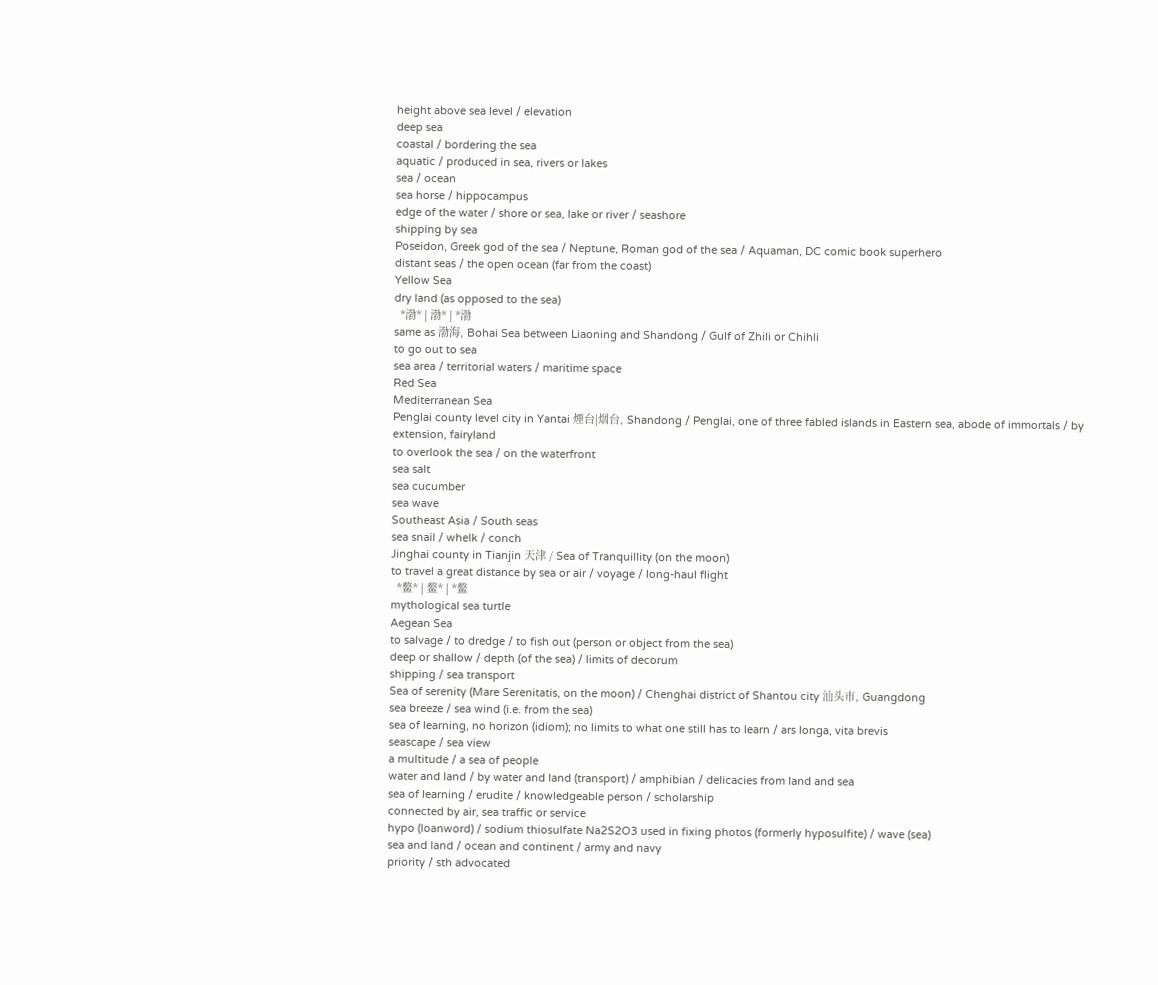height above sea level / elevation
deep sea
coastal / bordering the sea
aquatic / produced in sea, rivers or lakes
sea / ocean
sea horse / hippocampus
edge of the water / shore or sea, lake or river / seashore
shipping by sea
Poseidon, Greek god of the sea / Neptune, Roman god of the sea / Aquaman, DC comic book superhero
distant seas / the open ocean (far from the coast)
Yellow Sea
dry land (as opposed to the sea)
  *渤* | 渤* | *渤
same as 渤海, Bohai Sea between Liaoning and Shandong / Gulf of Zhili or Chihli
to go out to sea
sea area / territorial waters / maritime space
Red Sea
Mediterranean Sea
Penglai county level city in Yantai 煙台|烟台, Shandong / Penglai, one of three fabled islands in Eastern sea, abode of immortals / by extension, fairyland
to overlook the sea / on the waterfront
sea salt
sea cucumber
sea wave
Southeast Asia / South seas
sea snail / whelk / conch
Jinghai county in Tianjin 天津 / Sea of Tranquillity (on the moon)
to travel a great distance by sea or air / voyage / long-haul flight
  *鳌* | 鳌* | *鳌
mythological sea turtle
Aegean Sea
to salvage / to dredge / to fish out (person or object from the sea)
deep or shallow / depth (of the sea) / limits of decorum
shipping / sea transport
Sea of serenity (Mare Serenitatis, on the moon) / Chenghai district of Shantou city 汕头市, Guangdong
sea breeze / sea wind (i.e. from the sea)
sea of learning, no horizon (idiom); no limits to what one still has to learn / ars longa, vita brevis
seascape / sea view
a multitude / a sea of people
water and land / by water and land (transport) / amphibian / delicacies from land and sea
sea of learning / erudite / knowledgeable person / scholarship
connected by air, sea traffic or service
hypo (loanword) / sodium thiosulfate Na2S2O3 used in fixing photos (formerly hyposulfite) / wave (sea)
sea and land / ocean and continent / army and navy
priority / sth advocated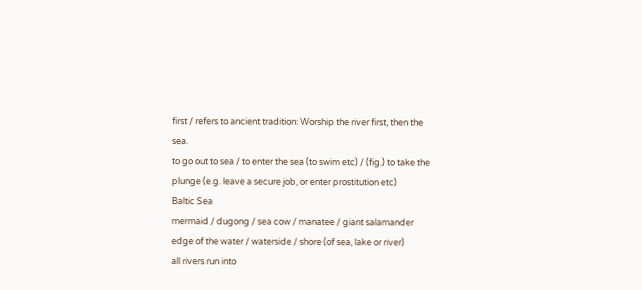first / refers to ancient tradition: Worship the river first, then the sea.
to go out to sea / to enter the sea (to swim etc) / (fig.) to take the plunge (e.g. leave a secure job, or enter prostitution etc)
Baltic Sea
mermaid / dugong / sea cow / manatee / giant salamander
edge of the water / waterside / shore (of sea, lake or river)
all rivers run into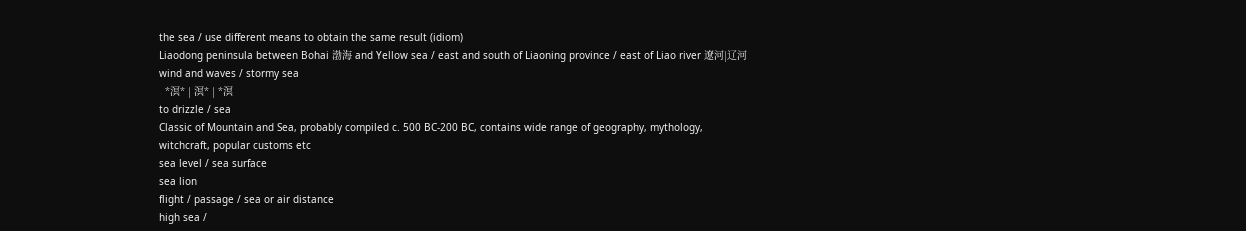the sea / use different means to obtain the same result (idiom)
Liaodong peninsula between Bohai 渤海 and Yellow sea / east and south of Liaoning province / east of Liao river 遼河|辽河
wind and waves / stormy sea
  *溟* | 溟* | *溟
to drizzle / sea
Classic of Mountain and Sea, probably compiled c. 500 BC-200 BC, contains wide range of geography, mythology, witchcraft, popular customs etc
sea level / sea surface
sea lion
flight / passage / sea or air distance
high sea /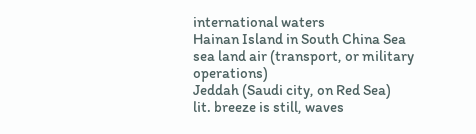international waters
Hainan Island in South China Sea
sea land air (transport, or military operations)
Jeddah (Saudi city, on Red Sea)
lit. breeze is still, waves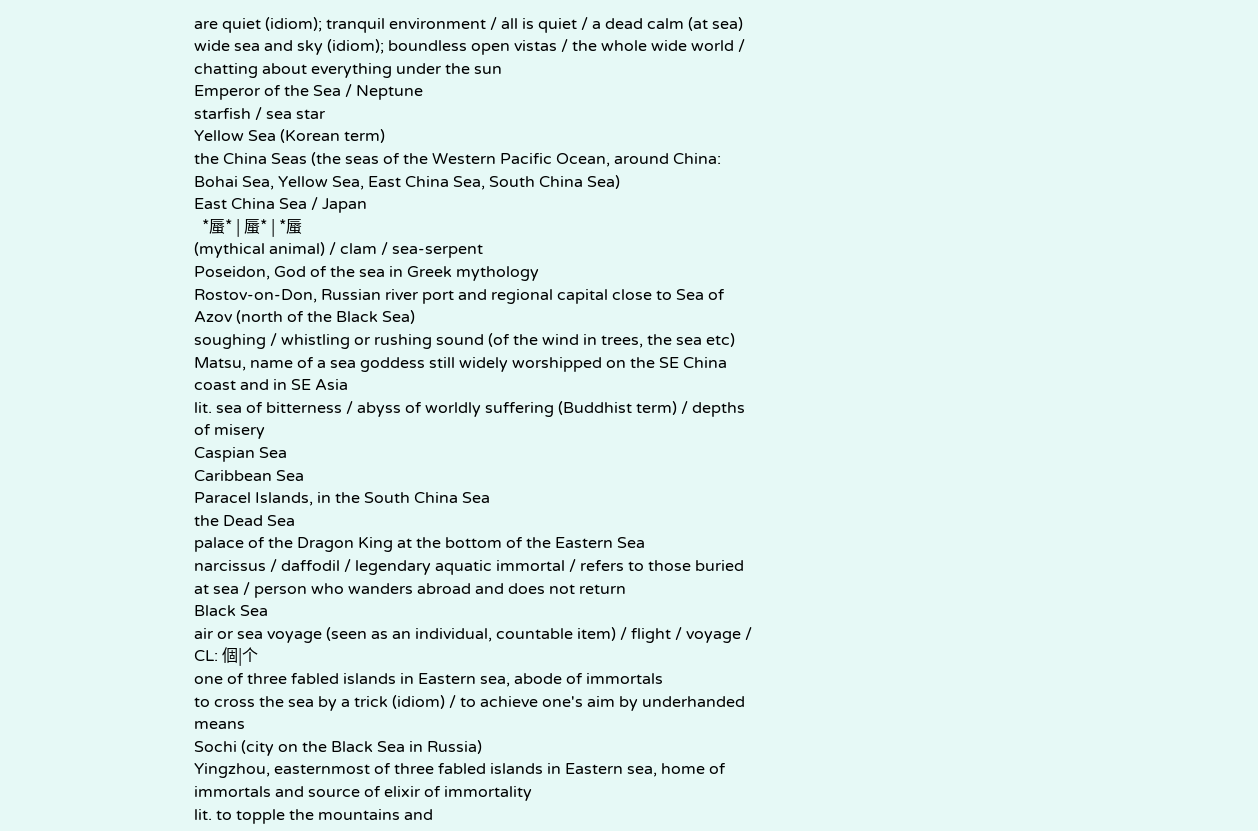are quiet (idiom); tranquil environment / all is quiet / a dead calm (at sea)
wide sea and sky (idiom); boundless open vistas / the whole wide world / chatting about everything under the sun
Emperor of the Sea / Neptune
starfish / sea star
Yellow Sea (Korean term)
the China Seas (the seas of the Western Pacific Ocean, around China: Bohai Sea, Yellow Sea, East China Sea, South China Sea)
East China Sea / Japan
  *蜃* | 蜃* | *蜃
(mythical animal) / clam / sea-serpent
Poseidon, God of the sea in Greek mythology
Rostov-on-Don, Russian river port and regional capital close to Sea of Azov (north of the Black Sea)
soughing / whistling or rushing sound (of the wind in trees, the sea etc)
Matsu, name of a sea goddess still widely worshipped on the SE China coast and in SE Asia
lit. sea of bitterness / abyss of worldly suffering (Buddhist term) / depths of misery
Caspian Sea
Caribbean Sea
Paracel Islands, in the South China Sea
the Dead Sea
palace of the Dragon King at the bottom of the Eastern Sea
narcissus / daffodil / legendary aquatic immortal / refers to those buried at sea / person who wanders abroad and does not return
Black Sea
air or sea voyage (seen as an individual, countable item) / flight / voyage / CL: 個|个
one of three fabled islands in Eastern sea, abode of immortals
to cross the sea by a trick (idiom) / to achieve one's aim by underhanded means
Sochi (city on the Black Sea in Russia)
Yingzhou, easternmost of three fabled islands in Eastern sea, home of immortals and source of elixir of immortality
lit. to topple the mountains and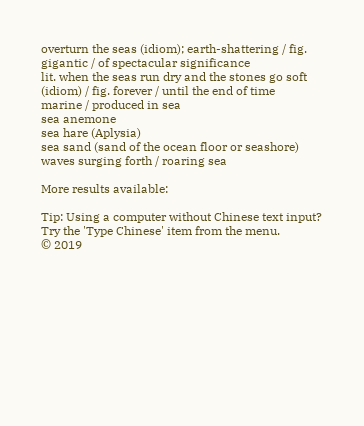overturn the seas (idiom); earth-shattering / fig. gigantic / of spectacular significance
lit. when the seas run dry and the stones go soft (idiom) / fig. forever / until the end of time
marine / produced in sea
sea anemone
sea hare (Aplysia)
sea sand (sand of the ocean floor or seashore)
waves surging forth / roaring sea

More results available:

Tip: Using a computer without Chinese text input? Try the 'Type Chinese' item from the menu.
© 2019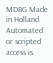MDBG Made in Holland
Automated or scripted access is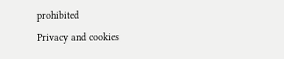prohibited
Privacy and cookies